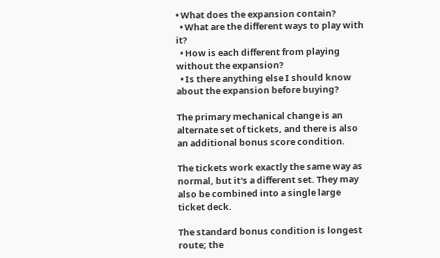• What does the expansion contain?
  • What are the different ways to play with it?
  • How is each different from playing without the expansion?
  • Is there anything else I should know about the expansion before buying?

The primary mechanical change is an alternate set of tickets, and there is also an additional bonus score condition.

The tickets work exactly the same way as normal, but it's a different set. They may also be combined into a single large ticket deck.

The standard bonus condition is longest route; the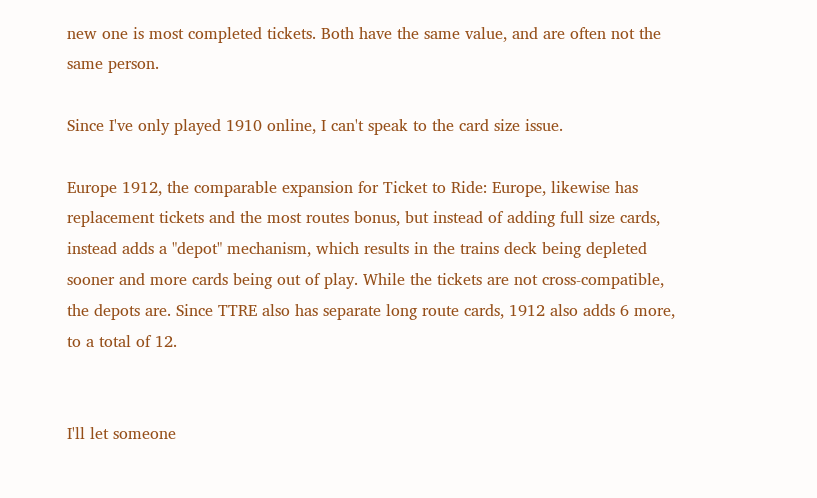new one is most completed tickets. Both have the same value, and are often not the same person.

Since I've only played 1910 online, I can't speak to the card size issue.

Europe 1912, the comparable expansion for Ticket to Ride: Europe, likewise has replacement tickets and the most routes bonus, but instead of adding full size cards, instead adds a "depot" mechanism, which results in the trains deck being depleted sooner and more cards being out of play. While the tickets are not cross-compatible, the depots are. Since TTRE also has separate long route cards, 1912 also adds 6 more, to a total of 12.


I'll let someone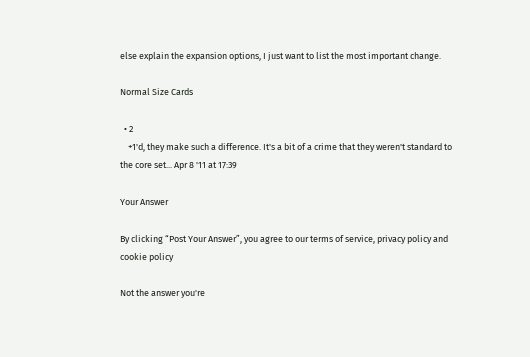else explain the expansion options, I just want to list the most important change.

Normal Size Cards

  • 2
    +1'd, they make such a difference. It's a bit of a crime that they weren't standard to the core set... Apr 8 '11 at 17:39

Your Answer

By clicking “Post Your Answer”, you agree to our terms of service, privacy policy and cookie policy

Not the answer you're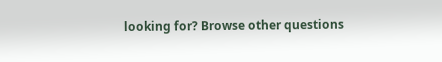looking for? Browse other questions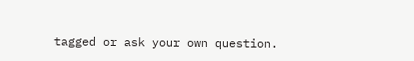tagged or ask your own question.